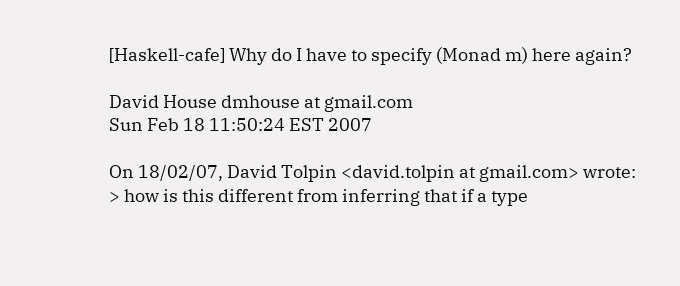[Haskell-cafe] Why do I have to specify (Monad m) here again?

David House dmhouse at gmail.com
Sun Feb 18 11:50:24 EST 2007

On 18/02/07, David Tolpin <david.tolpin at gmail.com> wrote:
> how is this different from inferring that if a type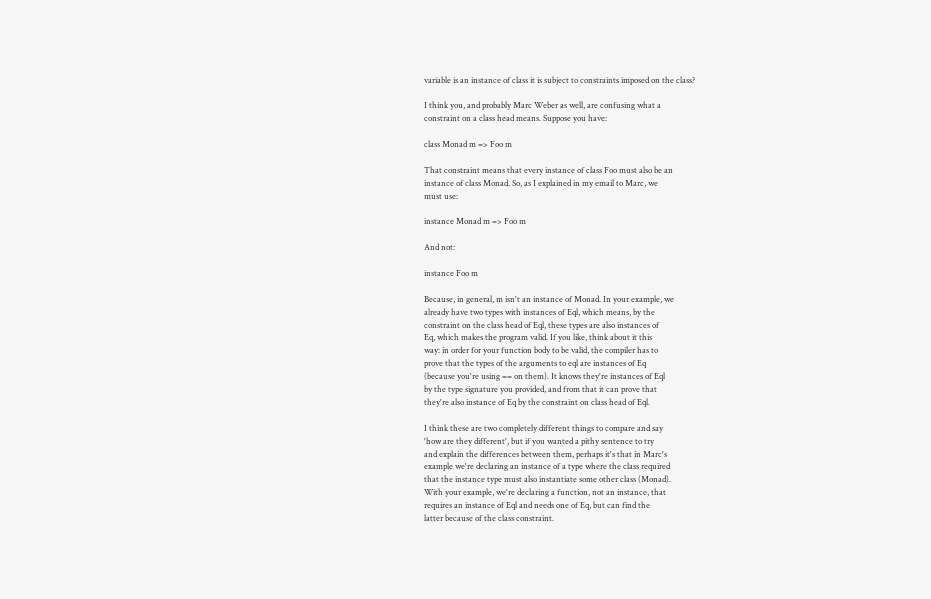variable is an instance of class it is subject to constraints imposed on the class?

I think you, and probably Marc Weber as well, are confusing what a
constraint on a class head means. Suppose you have:

class Monad m => Foo m

That constraint means that every instance of class Foo must also be an
instance of class Monad. So, as I explained in my email to Marc, we
must use:

instance Monad m => Foo m

And not:

instance Foo m

Because, in general, m isn't an instance of Monad. In your example, we
already have two types with instances of Eql, which means, by the
constraint on the class head of Eql, these types are also instances of
Eq, which makes the program valid. If you like, think about it this
way: in order for your function body to be valid, the compiler has to
prove that the types of the arguments to eql are instances of Eq
(because you're using == on them). It knows they're instances of Eql
by the type signature you provided, and from that it can prove that
they're also instance of Eq by the constraint on class head of Eql.

I think these are two completely different things to compare and say
'how are they different', but if you wanted a pithy sentence to try
and explain the differences between them, perhaps it's that in Marc's
example we're declaring an instance of a type where the class required
that the instance type must also instantiate some other class (Monad).
With your example, we're declaring a function, not an instance, that
requires an instance of Eql and needs one of Eq, but can find the
latter because of the class constraint.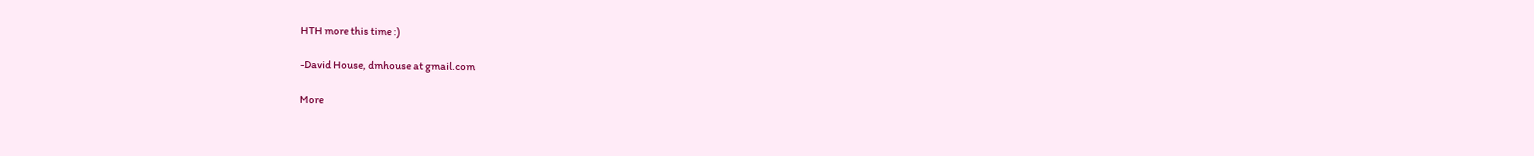HTH more this time :)

-David House, dmhouse at gmail.com

More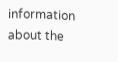information about the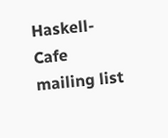Haskell-Cafe mailing list